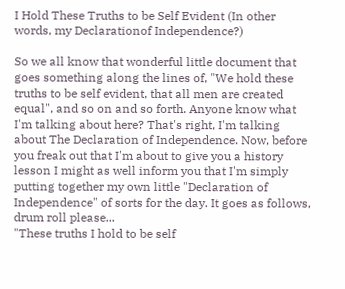I Hold These Truths to be Self Evident (In other words, my Declarationof Independence?)

So we all know that wonderful little document that goes something along the lines of, "We hold these truths to be self evident, that all men are created equal", and so on and so forth. Anyone know what I'm talking about here? That's right, I'm talking about The Declaration of Independence. Now, before you freak out that I'm about to give you a history lesson I might as well inform you that I'm simply putting together my own little "Declaration of Independence" of sorts for the day. It goes as follows, drum roll please...
"These truths I hold to be self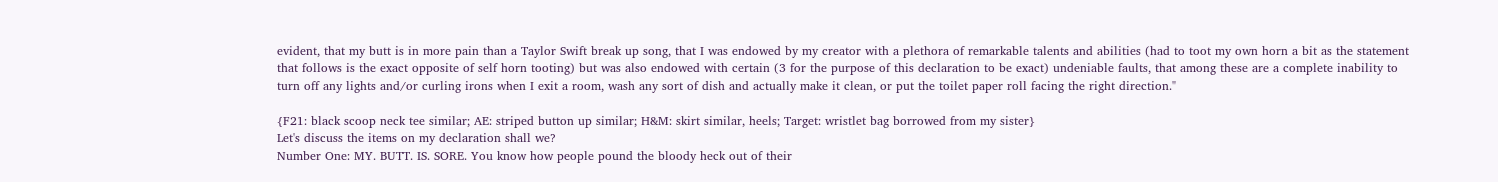evident, that my butt is in more pain than a Taylor Swift break up song, that I was endowed by my creator with a plethora of remarkable talents and abilities (had to toot my own horn a bit as the statement that follows is the exact opposite of self horn tooting) but was also endowed with certain (3 for the purpose of this declaration to be exact) undeniable faults, that among these are a complete inability to turn off any lights and/or curling irons when I exit a room, wash any sort of dish and actually make it clean, or put the toilet paper roll facing the right direction."

{F21: black scoop neck tee similar; AE: striped button up similar; H&M: skirt similar, heels; Target: wristlet bag borrowed from my sister}
Let's discuss the items on my declaration shall we?
Number One: MY. BUTT. IS. SORE. You know how people pound the bloody heck out of their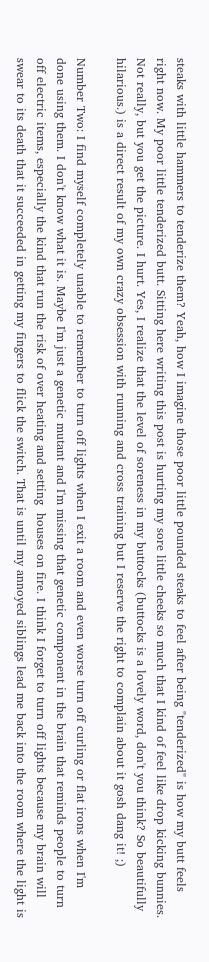steaks with little hammers to tenderize them? Yeah, how I imagine those poor little pounded steaks to feel after being "tenderized" is how my butt feels right now. My poor little tenderized butt. Sitting here writing this post is hurting my sore little cheeks so much that I kind of feel like drop kicking bunnies. Not really, but you get the picture. I hurt. Yes, I realize that the level of soreness in my buttocks (buttocks is a lovely word, don't you think? So beautifully hilarious.) is a direct result of my own crazy obsession with running and cross training but I reserve the right to complain about it gosh dang it! ;)

Number Two: I find myself completely unable to remember to turn off lights when I exit a room and even worse turn off curling or flat irons when I'm done using them. I don't know what it is. Maybe I'm just a genetic mutant and I'm missing that genetic component in the brain that reminds people to turn off electric items, especially the kind that run the risk of over heating and setting  houses on fire. I think I forget to turn off lights because my brain will swear to its death that it succeeded in getting my fingers to flick the switch. That is until my annoyed siblings lead me back into the room where the light is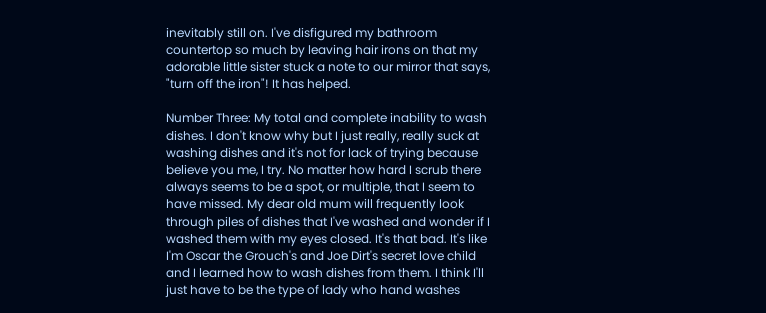inevitably still on. I've disfigured my bathroom countertop so much by leaving hair irons on that my adorable little sister stuck a note to our mirror that says, "turn off the iron"! It has helped.

Number Three: My total and complete inability to wash dishes. I don't know why but I just really, really suck at washing dishes and it's not for lack of trying because believe you me, I try. No matter how hard I scrub there always seems to be a spot, or multiple, that I seem to have missed. My dear old mum will frequently look through piles of dishes that I've washed and wonder if I washed them with my eyes closed. It's that bad. It's like I'm Oscar the Grouch's and Joe Dirt's secret love child and I learned how to wash dishes from them. I think I'll just have to be the type of lady who hand washes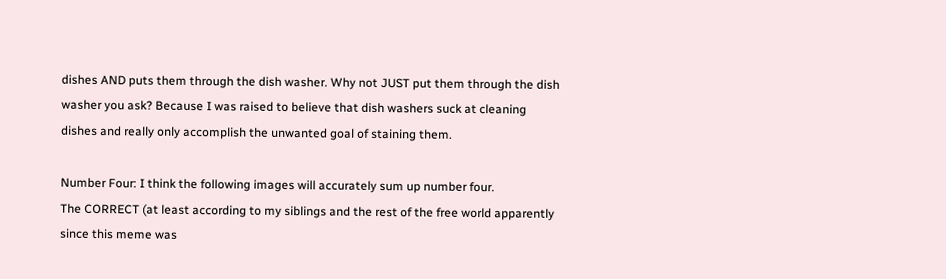dishes AND puts them through the dish washer. Why not JUST put them through the dish washer you ask? Because I was raised to believe that dish washers suck at cleaning dishes and really only accomplish the unwanted goal of staining them.

Number Four: I think the following images will accurately sum up number four.
The CORRECT (at least according to my siblings and the rest of the free world apparently since this meme was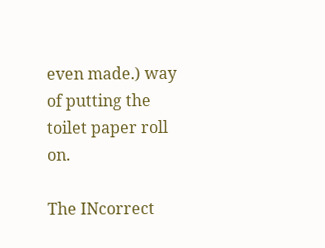even made.) way of putting the toilet paper roll on.

The INcorrect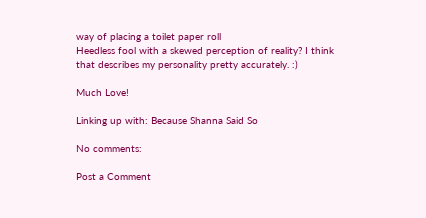way of placing a toilet paper roll
Heedless fool with a skewed perception of reality? I think that describes my personality pretty accurately. :)

Much Love!

Linking up with: Because Shanna Said So

No comments:

Post a Comment